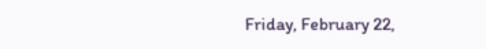Friday, February 22,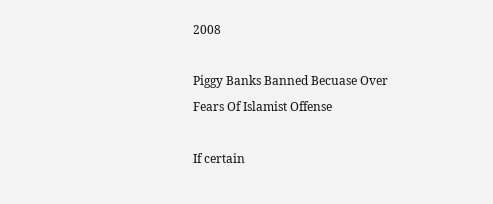2008

Piggy Banks Banned Becuase Over Fears Of Islamist Offense

If certain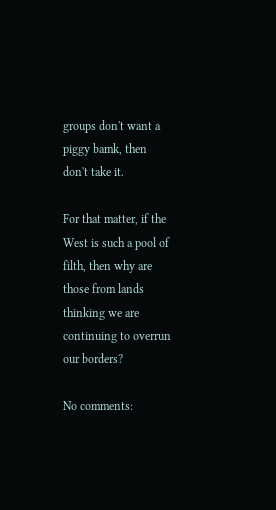groups don't want a piggy bamk, then don't take it.

For that matter, if the West is such a pool of filth, then why are those from lands thinking we are continuing to overrun our borders?

No comments: